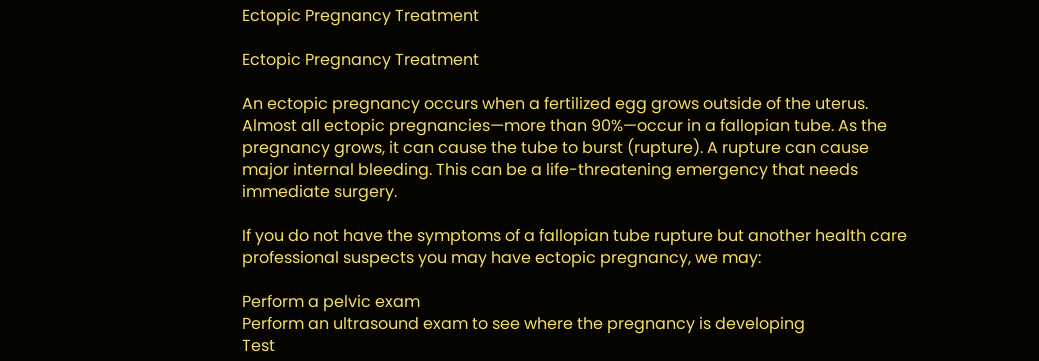Ectopic Pregnancy Treatment

Ectopic Pregnancy Treatment

An ectopic pregnancy occurs when a fertilized egg grows outside of the uterus. Almost all ectopic pregnancies—more than 90%—occur in a fallopian tube. As the pregnancy grows, it can cause the tube to burst (rupture). A rupture can cause major internal bleeding. This can be a life-threatening emergency that needs immediate surgery.

If you do not have the symptoms of a fallopian tube rupture but another health care professional suspects you may have ectopic pregnancy, we may:

Perform a pelvic exam
Perform an ultrasound exam to see where the pregnancy is developing
Test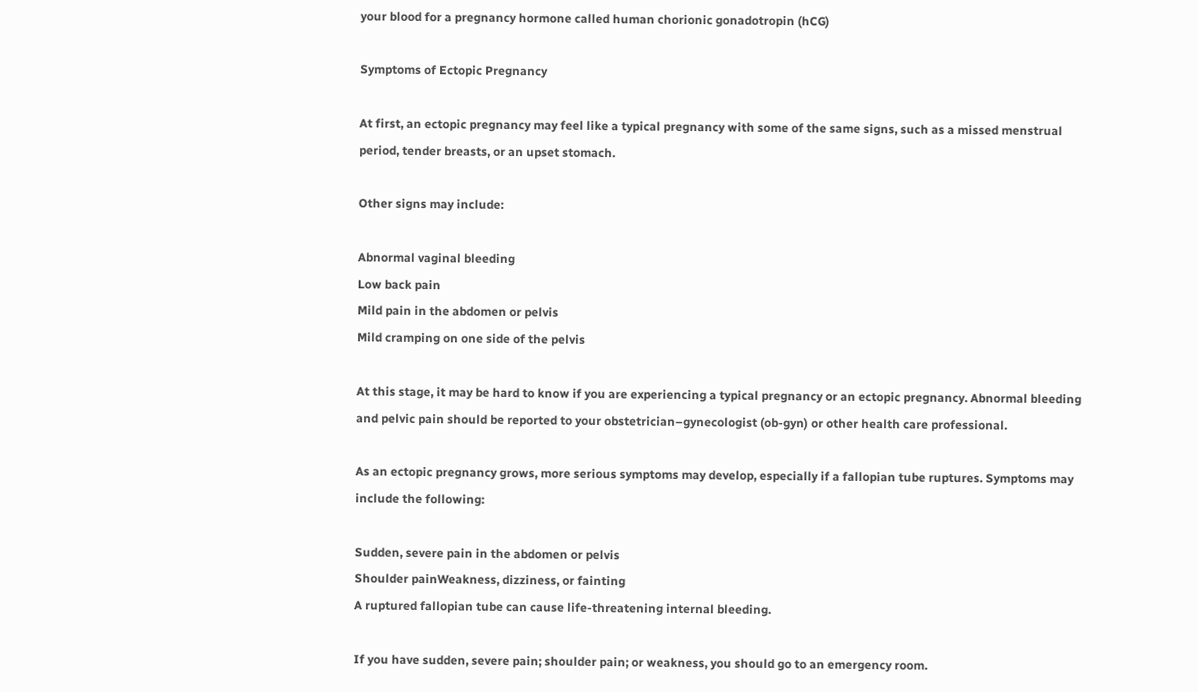your blood for a pregnancy hormone called human chorionic gonadotropin (hCG)

Symptoms of Ectopic Pregnancy

At first, an ectopic pregnancy may feel like a typical pregnancy with some of the same signs, such as a missed menstrual period, tender breasts, or an upset stomach.

Other signs may include:

Abnormal vaginal bleeding
Low back pain
Mild pain in the abdomen or pelvis
Mild cramping on one side of the pelvis

At this stage, it may be hard to know if you are experiencing a typical pregnancy or an ectopic pregnancy. Abnormal bleeding and pelvic pain should be reported to your obstetrician–gynecologist (ob-gyn) or other health care professional.

As an ectopic pregnancy grows, more serious symptoms may develop, especially if a fallopian tube ruptures. Symptoms may include the following:

Sudden, severe pain in the abdomen or pelvis
Shoulder painWeakness, dizziness, or fainting
A ruptured fallopian tube can cause life-threatening internal bleeding.

If you have sudden, severe pain; shoulder pain; or weakness, you should go to an emergency room.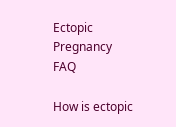Ectopic Pregnancy FAQ

How is ectopic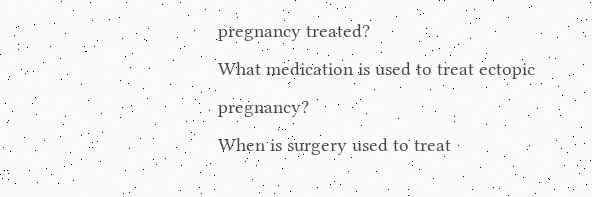pregnancy treated?
What medication is used to treat ectopic pregnancy?
When is surgery used to treat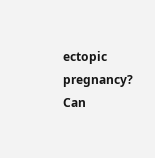ectopic pregnancy?
Can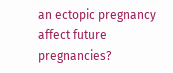an ectopic pregnancy affect future pregnancies?